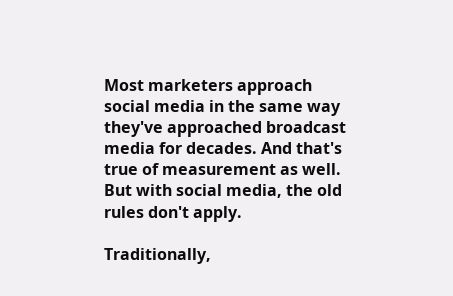Most marketers approach social media in the same way they've approached broadcast media for decades. And that's true of measurement as well. But with social media, the old rules don't apply.

Traditionally,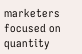marketers focused on quantity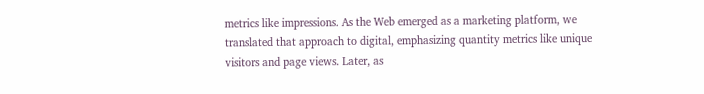metrics like impressions. As the Web emerged as a marketing platform, we translated that approach to digital, emphasizing quantity metrics like unique visitors and page views. Later, as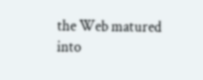the Web matured into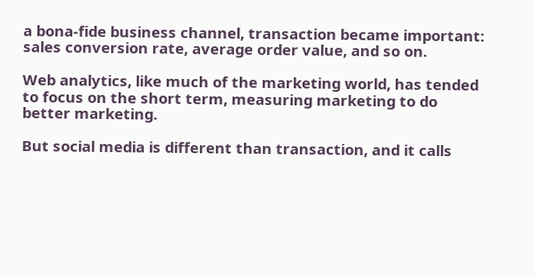a bona-fide business channel, transaction became important: sales conversion rate, average order value, and so on.

Web analytics, like much of the marketing world, has tended to focus on the short term, measuring marketing to do better marketing.

But social media is different than transaction, and it calls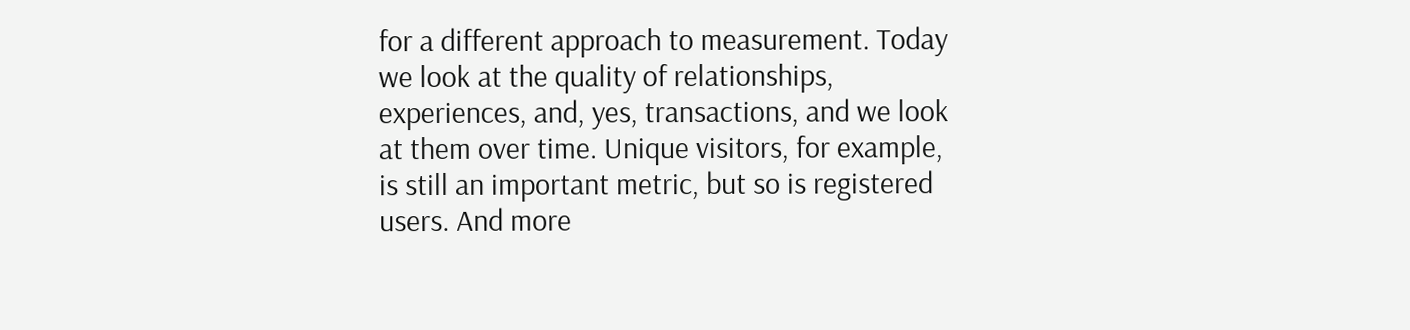for a different approach to measurement. Today we look at the quality of relationships, experiences, and, yes, transactions, and we look at them over time. Unique visitors, for example, is still an important metric, but so is registered users. And more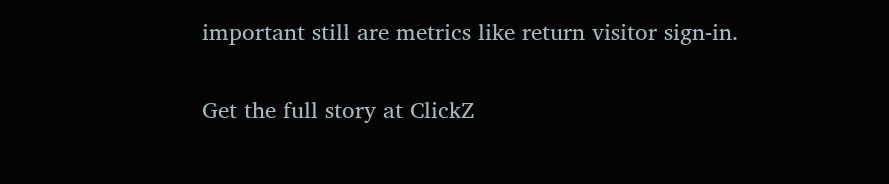important still are metrics like return visitor sign-in.

Get the full story at ClickZ